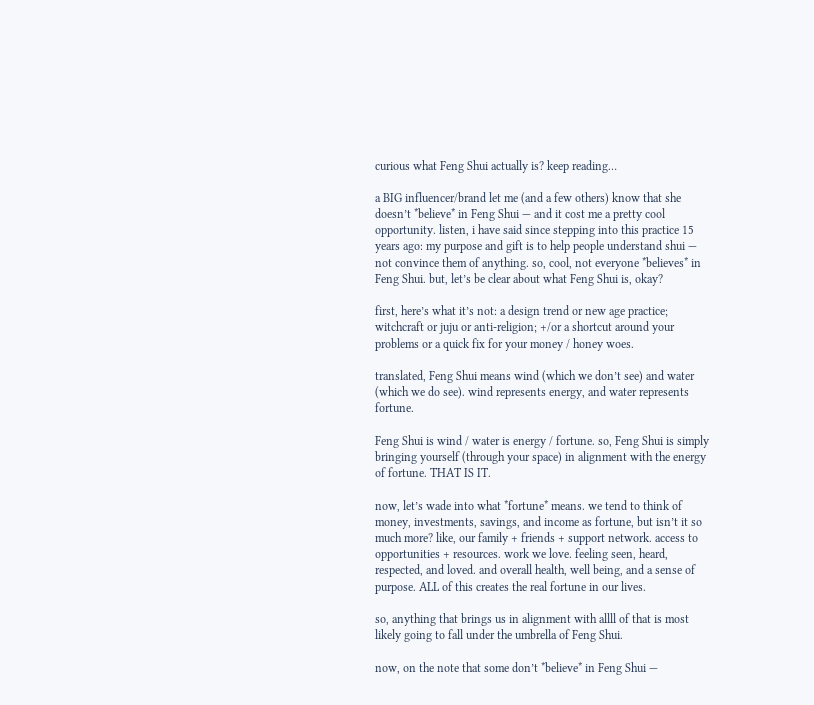curious what Feng Shui actually is? keep reading…

a BIG influencer/brand let me (and a few others) know that she doesn’t *believe* in Feng Shui — and it cost me a pretty cool opportunity. listen, i have said since stepping into this practice 15 years ago: my purpose and gift is to help people understand shui — not convince them of anything. so, cool, not everyone *believes* in Feng Shui. but, let’s be clear about what Feng Shui is, okay?

first, here’s what it’s not: a design trend or new age practice; witchcraft or juju or anti-religion; +/or a shortcut around your problems or a quick fix for your money / honey woes.

translated, Feng Shui means wind (which we don’t see) and water (which we do see). wind represents energy, and water represents fortune.

Feng Shui is wind / water is energy / fortune. so, Feng Shui is simply bringing yourself (through your space) in alignment with the energy of fortune. THAT IS IT.

now, let’s wade into what *fortune* means. we tend to think of money, investments, savings, and income as fortune, but isn’t it so much more? like, our family + friends + support network. access to opportunities + resources. work we love. feeling seen, heard, respected, and loved. and overall health, well being, and a sense of purpose. ALL of this creates the real fortune in our lives.

so, anything that brings us in alignment with allll of that is most likely going to fall under the umbrella of Feng Shui.

now, on the note that some don’t *believe* in Feng Shui —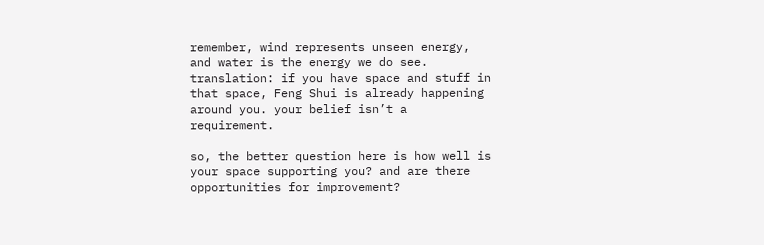remember, wind represents unseen energy, and water is the energy we do see. translation: if you have space and stuff in that space, Feng Shui is already happening around you. your belief isn’t a requirement.

so, the better question here is how well is your space supporting you? and are there opportunities for improvement?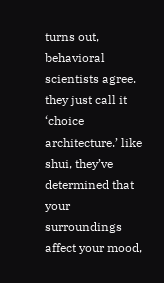turns out, behavioral scientists agree. they just call it ‘choice architecture.’ like shui, they’ve determined that your surroundings affect your mood,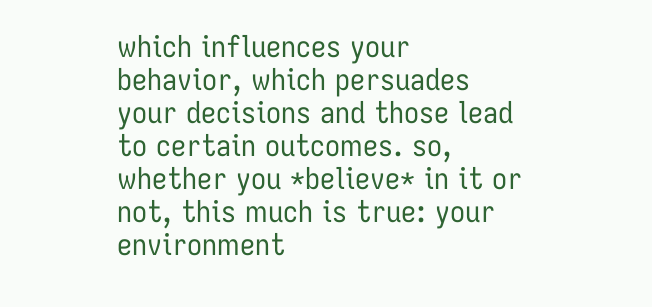which influences your behavior, which persuades your decisions and those lead to certain outcomes. so, whether you *believe* in it or not, this much is true: your environment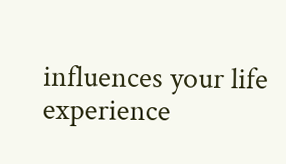influences your life experience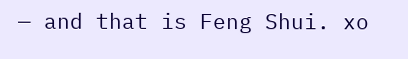— and that is Feng Shui. xo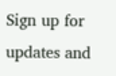Sign up for updates and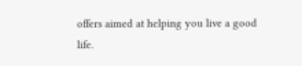offers aimed at helping you live a good life.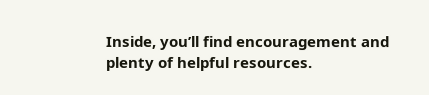Inside, you’ll find encouragement and plenty of helpful resources.